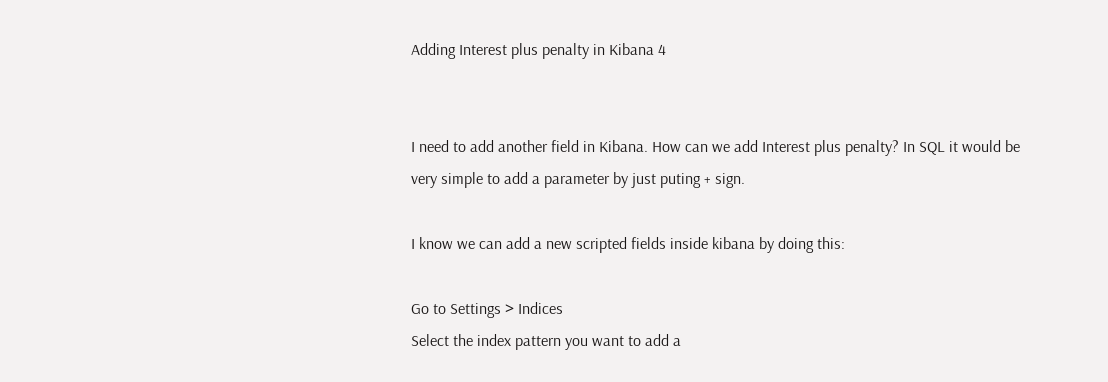Adding Interest plus penalty in Kibana 4


I need to add another field in Kibana. How can we add Interest plus penalty? In SQL it would be very simple to add a parameter by just puting + sign.

I know we can add a new scripted fields inside kibana by doing this:

Go to Settings > Indices
Select the index pattern you want to add a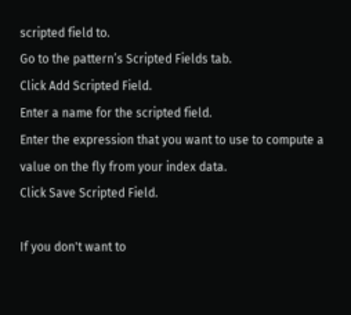scripted field to.
Go to the pattern’s Scripted Fields tab.
Click Add Scripted Field.
Enter a name for the scripted field.
Enter the expression that you want to use to compute a value on the fly from your index data.
Click Save Scripted Field.

If you don't want to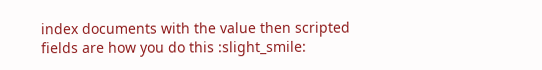index documents with the value then scripted fields are how you do this :slight_smile: